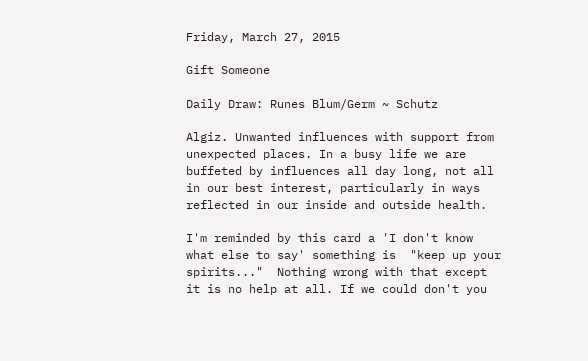Friday, March 27, 2015

Gift Someone

Daily Draw: Runes Blum/Germ ~ Schutz

Algiz. Unwanted influences with support from unexpected places. In a busy life we are buffeted by influences all day long, not all in our best interest, particularly in ways reflected in our inside and outside health.

I'm reminded by this card a 'I don't know what else to say' something is  "keep up your spirits..."  Nothing wrong with that except it is no help at all. If we could don't you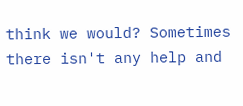think we would? Sometimes there isn't any help and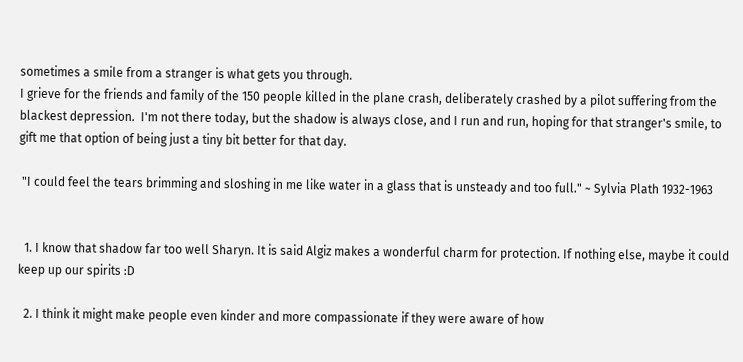sometimes a smile from a stranger is what gets you through.
I grieve for the friends and family of the 150 people killed in the plane crash, deliberately crashed by a pilot suffering from the blackest depression.  I'm not there today, but the shadow is always close, and I run and run, hoping for that stranger's smile, to gift me that option of being just a tiny bit better for that day.

 "I could feel the tears brimming and sloshing in me like water in a glass that is unsteady and too full." ~ Sylvia Plath 1932-1963


  1. I know that shadow far too well Sharyn. It is said Algiz makes a wonderful charm for protection. If nothing else, maybe it could keep up our spirits :D

  2. I think it might make people even kinder and more compassionate if they were aware of how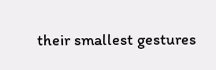their smallest gestures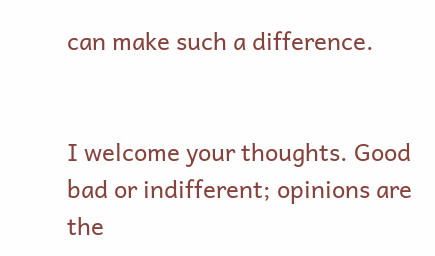can make such a difference.


I welcome your thoughts. Good bad or indifferent; opinions are the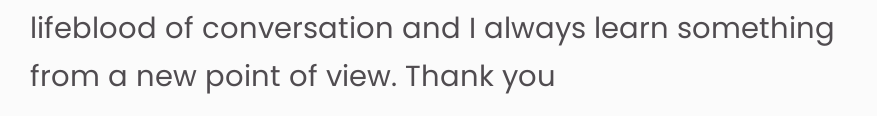lifeblood of conversation and I always learn something from a new point of view. Thank you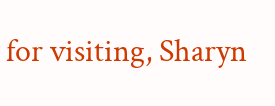for visiting, Sharyn